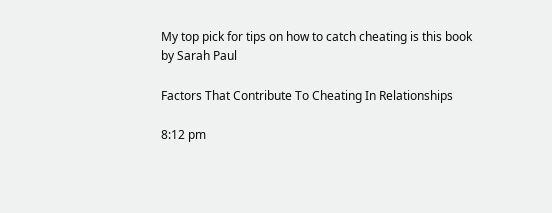My top pick for tips on how to catch cheating is this book by Sarah Paul

Factors That Contribute To Cheating In Relationships

8:12 pm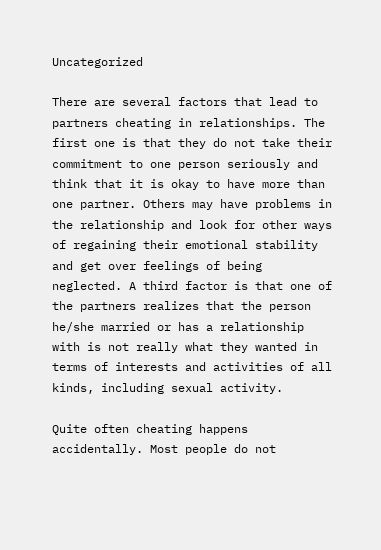Uncategorized

There are several factors that lead to partners cheating in relationships. The first one is that they do not take their commitment to one person seriously and think that it is okay to have more than one partner. Others may have problems in the relationship and look for other ways of regaining their emotional stability and get over feelings of being neglected. A third factor is that one of the partners realizes that the person he/she married or has a relationship with is not really what they wanted in terms of interests and activities of all kinds, including sexual activity.

Quite often cheating happens accidentally. Most people do not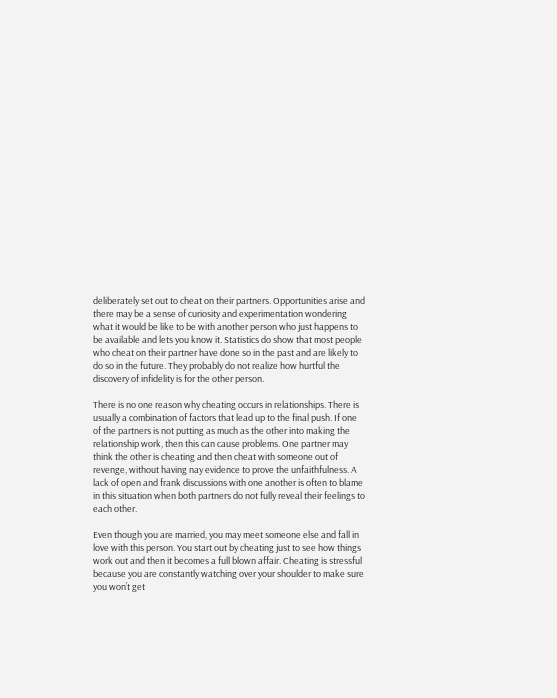deliberately set out to cheat on their partners. Opportunities arise and there may be a sense of curiosity and experimentation wondering what it would be like to be with another person who just happens to be available and lets you know it. Statistics do show that most people who cheat on their partner have done so in the past and are likely to do so in the future. They probably do not realize how hurtful the discovery of infidelity is for the other person.

There is no one reason why cheating occurs in relationships. There is usually a combination of factors that lead up to the final push. If one of the partners is not putting as much as the other into making the relationship work, then this can cause problems. One partner may think the other is cheating and then cheat with someone out of revenge, without having nay evidence to prove the unfaithfulness. A lack of open and frank discussions with one another is often to blame in this situation when both partners do not fully reveal their feelings to each other.

Even though you are married, you may meet someone else and fall in love with this person. You start out by cheating just to see how things work out and then it becomes a full blown affair. Cheating is stressful because you are constantly watching over your shoulder to make sure you won’t get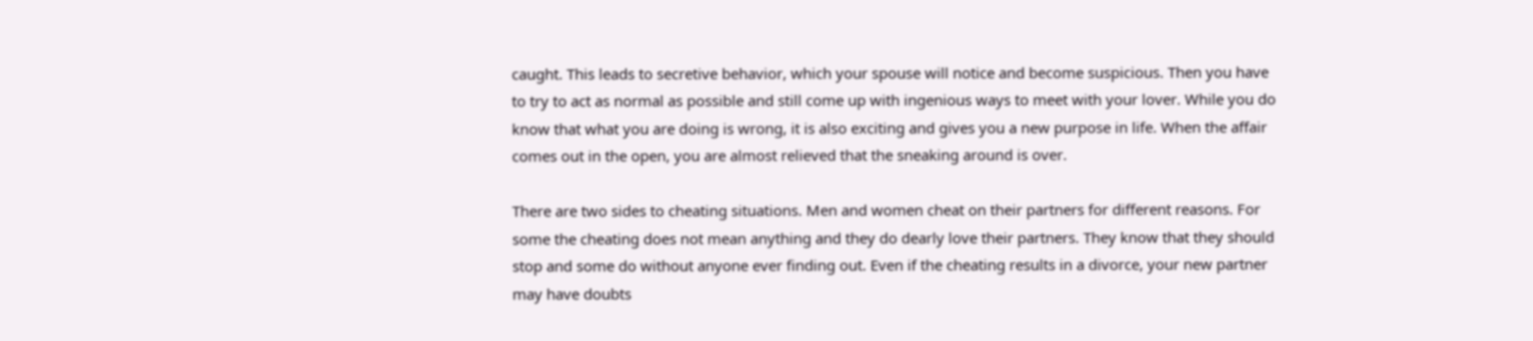caught. This leads to secretive behavior, which your spouse will notice and become suspicious. Then you have to try to act as normal as possible and still come up with ingenious ways to meet with your lover. While you do know that what you are doing is wrong, it is also exciting and gives you a new purpose in life. When the affair comes out in the open, you are almost relieved that the sneaking around is over.

There are two sides to cheating situations. Men and women cheat on their partners for different reasons. For some the cheating does not mean anything and they do dearly love their partners. They know that they should stop and some do without anyone ever finding out. Even if the cheating results in a divorce, your new partner may have doubts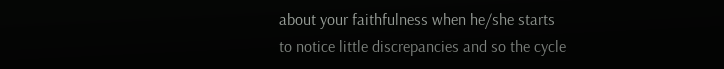about your faithfulness when he/she starts to notice little discrepancies and so the cycle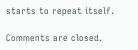starts to repeat itself.

Comments are closed.